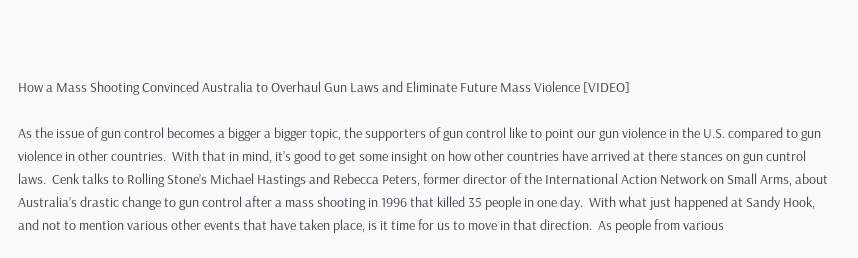How a Mass Shooting Convinced Australia to Overhaul Gun Laws and Eliminate Future Mass Violence [VIDEO]

As the issue of gun control becomes a bigger a bigger topic, the supporters of gun control like to point our gun violence in the U.S. compared to gun violence in other countries.  With that in mind, it’s good to get some insight on how other countries have arrived at there stances on gun cuntrol laws.  Cenk talks to Rolling Stone’s Michael Hastings and Rebecca Peters, former director of the International Action Network on Small Arms, about Australia’s drastic change to gun control after a mass shooting in 1996 that killed 35 people in one day.  With what just happened at Sandy Hook, and not to mention various other events that have taken place, is it time for us to move in that direction.  As people from various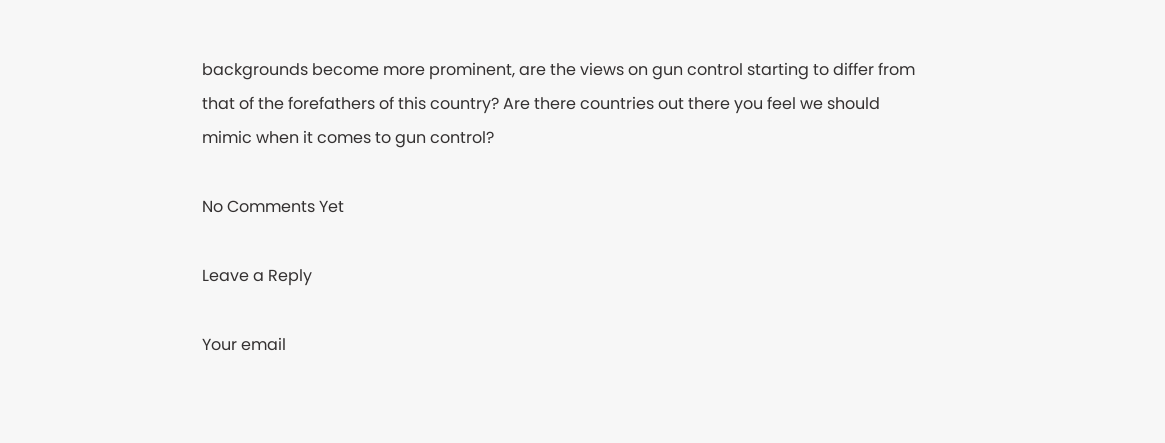backgrounds become more prominent, are the views on gun control starting to differ from that of the forefathers of this country? Are there countries out there you feel we should mimic when it comes to gun control?

No Comments Yet

Leave a Reply

Your email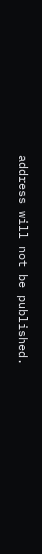address will not be published.